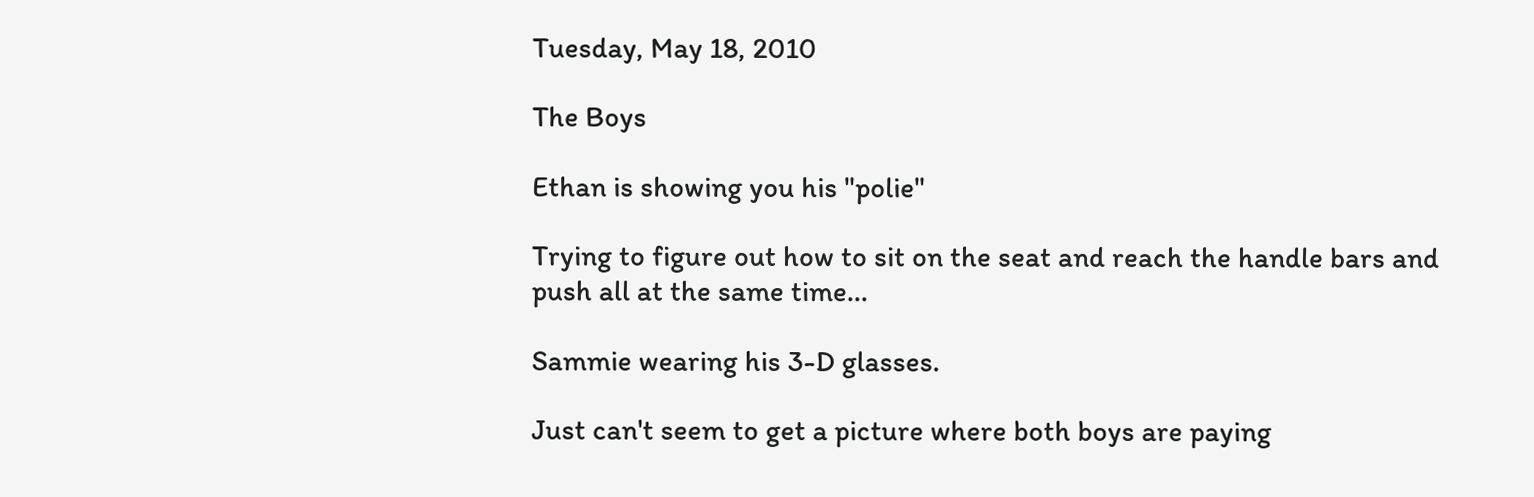Tuesday, May 18, 2010

The Boys

Ethan is showing you his "polie"

Trying to figure out how to sit on the seat and reach the handle bars and push all at the same time...

Sammie wearing his 3-D glasses.

Just can't seem to get a picture where both boys are paying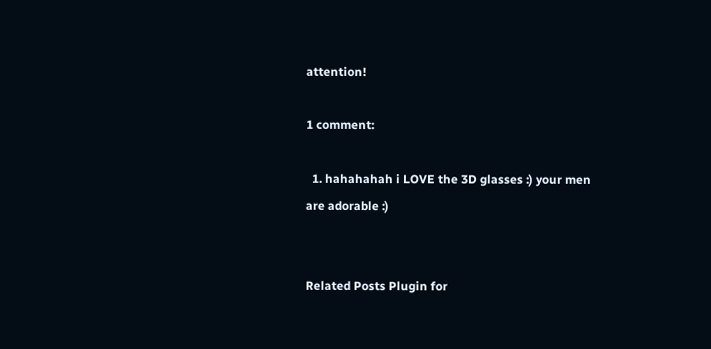attention!

1 comment:

  1. hahahahah i LOVE the 3D glasses :) your men are adorable :)


Related Posts Plugin for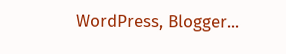WordPress, Blogger...